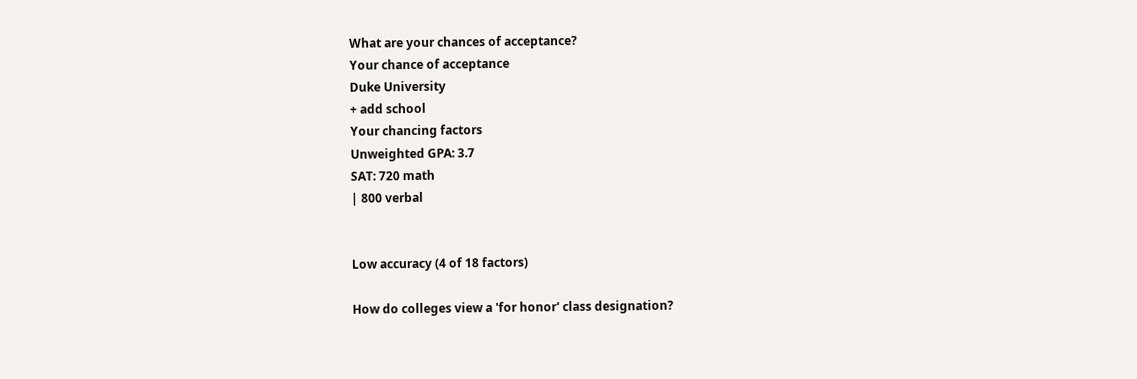What are your chances of acceptance?
Your chance of acceptance
Duke University
+ add school
Your chancing factors
Unweighted GPA: 3.7
SAT: 720 math
| 800 verbal


Low accuracy (4 of 18 factors)

How do colleges view a 'for honor' class designation?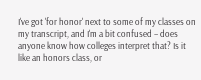I've got 'for honor' next to some of my classes on my transcript, and I'm a bit confused – does anyone know how colleges interpret that? Is it like an honors class, or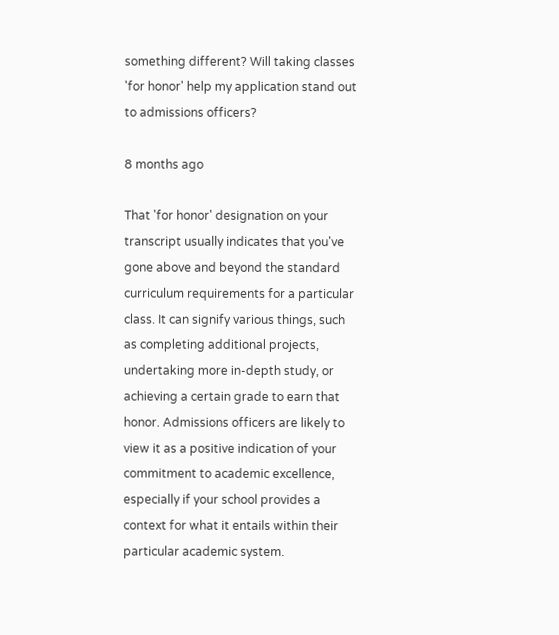something different? Will taking classes 'for honor' help my application stand out to admissions officers?

8 months ago

That 'for honor' designation on your transcript usually indicates that you've gone above and beyond the standard curriculum requirements for a particular class. It can signify various things, such as completing additional projects, undertaking more in-depth study, or achieving a certain grade to earn that honor. Admissions officers are likely to view it as a positive indication of your commitment to academic excellence, especially if your school provides a context for what it entails within their particular academic system.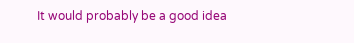It would probably be a good idea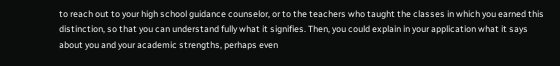to reach out to your high school guidance counselor, or to the teachers who taught the classes in which you earned this distinction, so that you can understand fully what it signifies. Then, you could explain in your application what it says about you and your academic strengths, perhaps even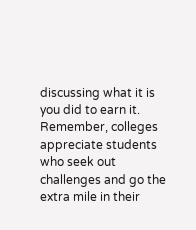discussing what it is you did to earn it. Remember, colleges appreciate students who seek out challenges and go the extra mile in their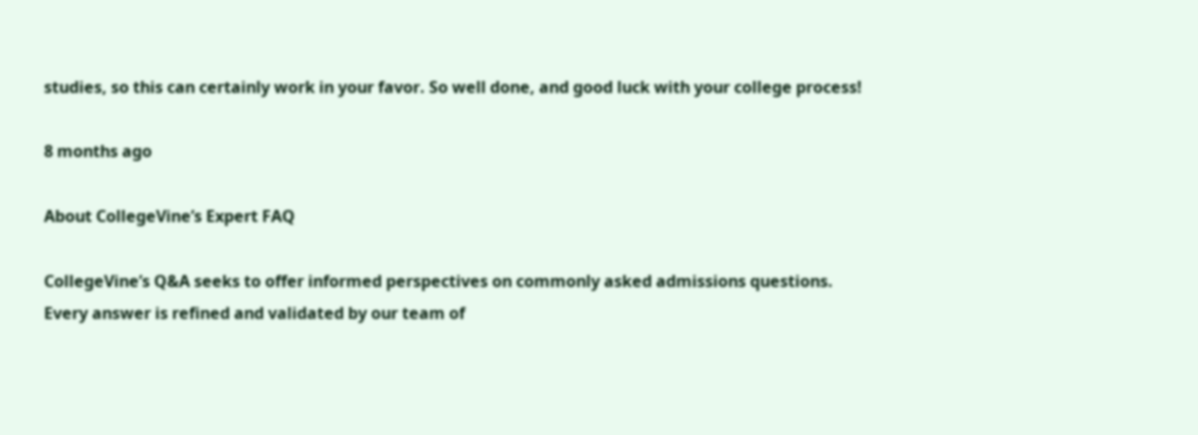studies, so this can certainly work in your favor. So well done, and good luck with your college process!

8 months ago

About CollegeVine’s Expert FAQ

CollegeVine’s Q&A seeks to offer informed perspectives on commonly asked admissions questions. Every answer is refined and validated by our team of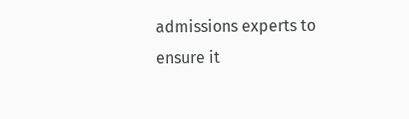admissions experts to ensure it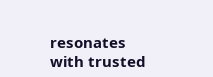resonates with trusted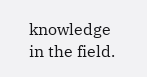knowledge in the field.